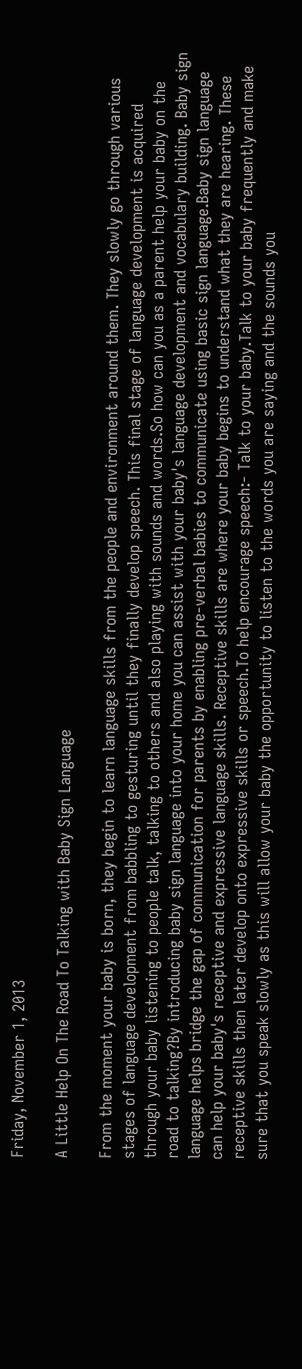Friday, November 1, 2013

A Little Help On The Road To Talking with Baby Sign Language

From the moment your baby is born, they begin to learn language skills from the people and environment around them. They slowly go through various stages of language development from babbling to gesturing until they finally develop speech. This final stage of language development is acquired through your baby listening to people talk, talking to others and also playing with sounds and words.So how can you as a parent help your baby on the road to talking?By introducing baby sign language into your home you can assist with your baby's language development and vocabulary building. Baby sign language helps bridge the gap of communication for parents by enabling pre-verbal babies to communicate using basic sign language.Baby sign language can help your baby's receptive and expressive language skills. Receptive skills are where your baby begins to understand what they are hearing. These receptive skills then later develop onto expressive skills or speech.To help encourage speech:- Talk to your baby.Talk to your baby frequently and make sure that you speak slowly as this will allow your baby the opportunity to listen to the words you are saying and the sounds you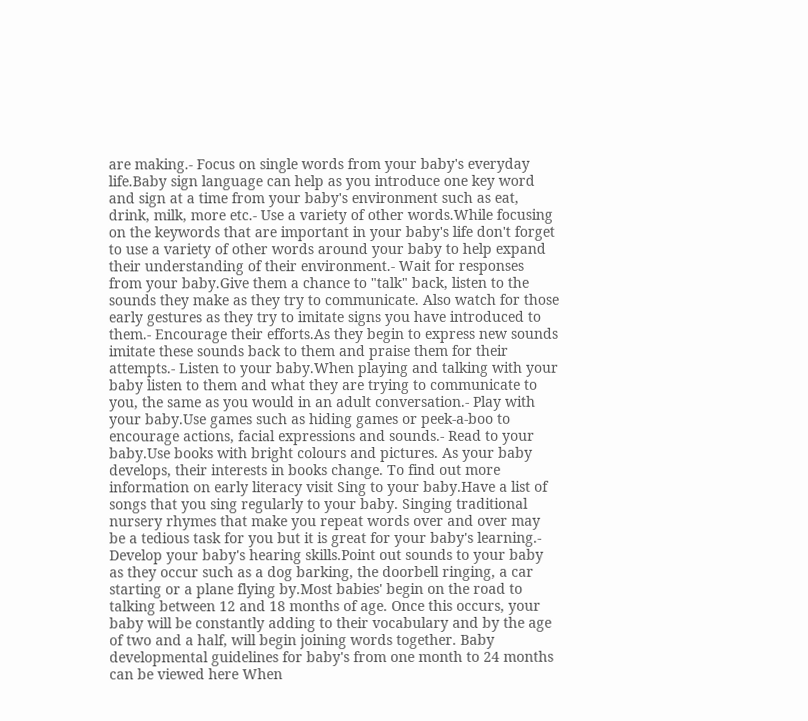are making.- Focus on single words from your baby's everyday life.Baby sign language can help as you introduce one key word and sign at a time from your baby's environment such as eat, drink, milk, more etc.- Use a variety of other words.While focusing on the keywords that are important in your baby's life don't forget to use a variety of other words around your baby to help expand their understanding of their environment.- Wait for responses from your baby.Give them a chance to "talk" back, listen to the sounds they make as they try to communicate. Also watch for those early gestures as they try to imitate signs you have introduced to them.- Encourage their efforts.As they begin to express new sounds imitate these sounds back to them and praise them for their attempts.- Listen to your baby.When playing and talking with your baby listen to them and what they are trying to communicate to you, the same as you would in an adult conversation.- Play with your baby.Use games such as hiding games or peek-a-boo to encourage actions, facial expressions and sounds.- Read to your baby.Use books with bright colours and pictures. As your baby develops, their interests in books change. To find out more information on early literacy visit Sing to your baby.Have a list of songs that you sing regularly to your baby. Singing traditional nursery rhymes that make you repeat words over and over may be a tedious task for you but it is great for your baby's learning.- Develop your baby's hearing skills.Point out sounds to your baby as they occur such as a dog barking, the doorbell ringing, a car starting or a plane flying by.Most babies' begin on the road to talking between 12 and 18 months of age. Once this occurs, your baby will be constantly adding to their vocabulary and by the age of two and a half, will begin joining words together. Baby developmental guidelines for baby's from one month to 24 months can be viewed here When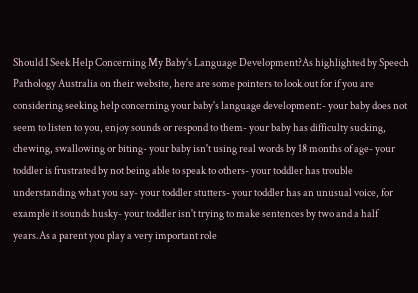Should I Seek Help Concerning My Baby's Language Development?As highlighted by Speech Pathology Australia on their website, here are some pointers to look out for if you are considering seeking help concerning your baby's language development:- your baby does not seem to listen to you, enjoy sounds or respond to them- your baby has difficulty sucking, chewing, swallowing or biting- your baby isn't using real words by 18 months of age- your toddler is frustrated by not being able to speak to others- your toddler has trouble understanding what you say- your toddler stutters- your toddler has an unusual voice, for example it sounds husky- your toddler isn't trying to make sentences by two and a half years.As a parent you play a very important role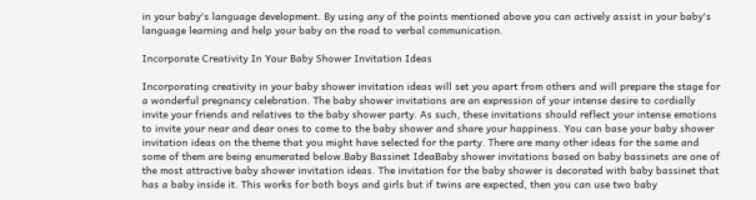in your baby's language development. By using any of the points mentioned above you can actively assist in your baby's language learning and help your baby on the road to verbal communication.

Incorporate Creativity In Your Baby Shower Invitation Ideas

Incorporating creativity in your baby shower invitation ideas will set you apart from others and will prepare the stage for a wonderful pregnancy celebration. The baby shower invitations are an expression of your intense desire to cordially invite your friends and relatives to the baby shower party. As such, these invitations should reflect your intense emotions to invite your near and dear ones to come to the baby shower and share your happiness. You can base your baby shower invitation ideas on the theme that you might have selected for the party. There are many other ideas for the same and some of them are being enumerated below.Baby Bassinet IdeaBaby shower invitations based on baby bassinets are one of the most attractive baby shower invitation ideas. The invitation for the baby shower is decorated with baby bassinet that has a baby inside it. This works for both boys and girls but if twins are expected, then you can use two baby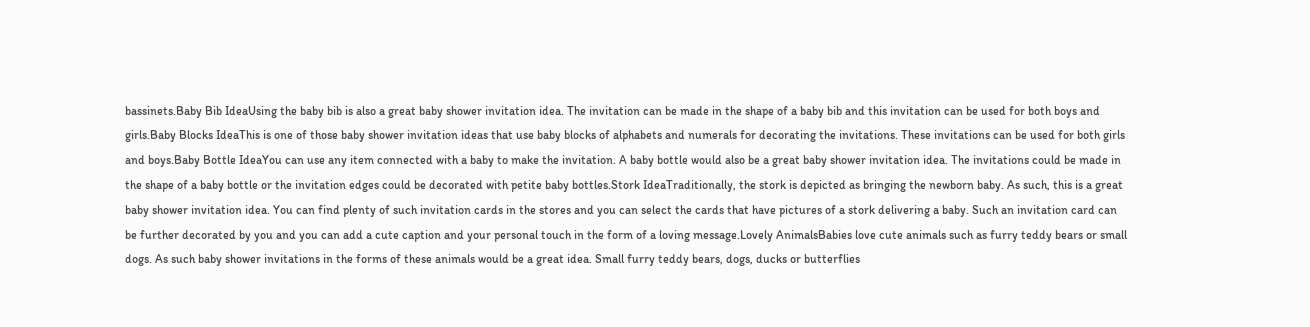bassinets.Baby Bib IdeaUsing the baby bib is also a great baby shower invitation idea. The invitation can be made in the shape of a baby bib and this invitation can be used for both boys and girls.Baby Blocks IdeaThis is one of those baby shower invitation ideas that use baby blocks of alphabets and numerals for decorating the invitations. These invitations can be used for both girls and boys.Baby Bottle IdeaYou can use any item connected with a baby to make the invitation. A baby bottle would also be a great baby shower invitation idea. The invitations could be made in the shape of a baby bottle or the invitation edges could be decorated with petite baby bottles.Stork IdeaTraditionally, the stork is depicted as bringing the newborn baby. As such, this is a great baby shower invitation idea. You can find plenty of such invitation cards in the stores and you can select the cards that have pictures of a stork delivering a baby. Such an invitation card can be further decorated by you and you can add a cute caption and your personal touch in the form of a loving message.Lovely AnimalsBabies love cute animals such as furry teddy bears or small dogs. As such baby shower invitations in the forms of these animals would be a great idea. Small furry teddy bears, dogs, ducks or butterflies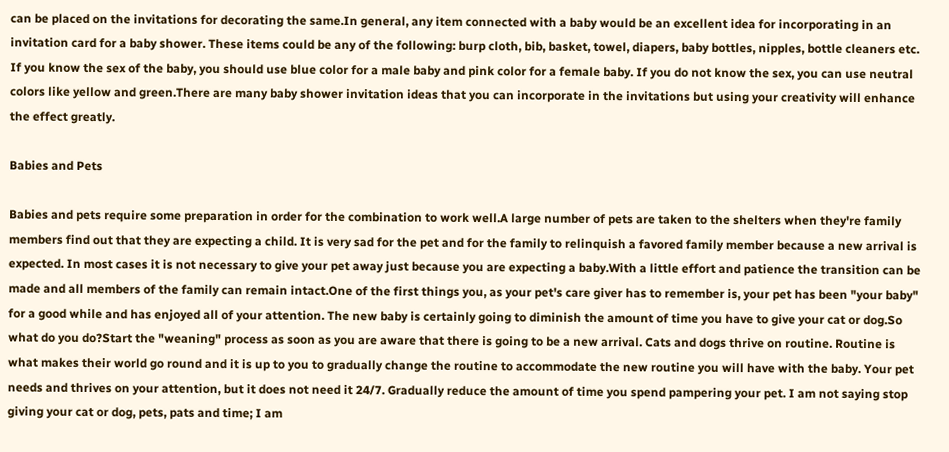can be placed on the invitations for decorating the same.In general, any item connected with a baby would be an excellent idea for incorporating in an invitation card for a baby shower. These items could be any of the following: burp cloth, bib, basket, towel, diapers, baby bottles, nipples, bottle cleaners etc. If you know the sex of the baby, you should use blue color for a male baby and pink color for a female baby. If you do not know the sex, you can use neutral colors like yellow and green.There are many baby shower invitation ideas that you can incorporate in the invitations but using your creativity will enhance the effect greatly.

Babies and Pets

Babies and pets require some preparation in order for the combination to work well.A large number of pets are taken to the shelters when they're family members find out that they are expecting a child. It is very sad for the pet and for the family to relinquish a favored family member because a new arrival is expected. In most cases it is not necessary to give your pet away just because you are expecting a baby.With a little effort and patience the transition can be made and all members of the family can remain intact.One of the first things you, as your pet's care giver has to remember is, your pet has been "your baby" for a good while and has enjoyed all of your attention. The new baby is certainly going to diminish the amount of time you have to give your cat or dog.So what do you do?Start the "weaning" process as soon as you are aware that there is going to be a new arrival. Cats and dogs thrive on routine. Routine is what makes their world go round and it is up to you to gradually change the routine to accommodate the new routine you will have with the baby. Your pet needs and thrives on your attention, but it does not need it 24/7. Gradually reduce the amount of time you spend pampering your pet. I am not saying stop giving your cat or dog, pets, pats and time; I am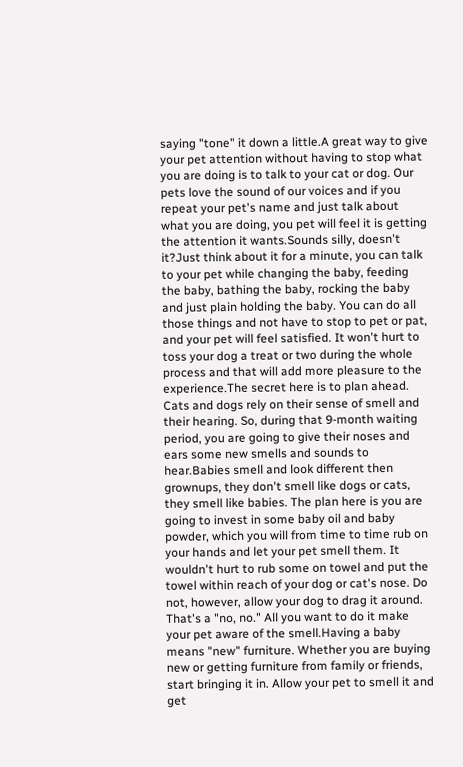saying "tone" it down a little.A great way to give your pet attention without having to stop what you are doing is to talk to your cat or dog. Our pets love the sound of our voices and if you repeat your pet's name and just talk about what you are doing, you pet will feel it is getting the attention it wants.Sounds silly, doesn't it?Just think about it for a minute, you can talk to your pet while changing the baby, feeding the baby, bathing the baby, rocking the baby and just plain holding the baby. You can do all those things and not have to stop to pet or pat, and your pet will feel satisfied. It won't hurt to toss your dog a treat or two during the whole process and that will add more pleasure to the experience.The secret here is to plan ahead. Cats and dogs rely on their sense of smell and their hearing. So, during that 9-month waiting period, you are going to give their noses and ears some new smells and sounds to hear.Babies smell and look different then grownups, they don't smell like dogs or cats, they smell like babies. The plan here is you are going to invest in some baby oil and baby powder, which you will from time to time rub on your hands and let your pet smell them. It wouldn't hurt to rub some on towel and put the towel within reach of your dog or cat's nose. Do not, however, allow your dog to drag it around. That's a "no, no." All you want to do it make your pet aware of the smell.Having a baby means "new" furniture. Whether you are buying new or getting furniture from family or friends, start bringing it in. Allow your pet to smell it and get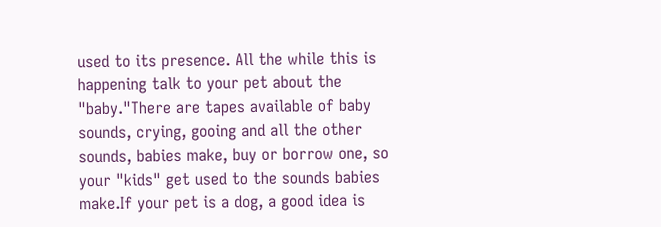used to its presence. All the while this is happening talk to your pet about the "baby."There are tapes available of baby sounds, crying, gooing and all the other sounds, babies make, buy or borrow one, so your "kids" get used to the sounds babies make.If your pet is a dog, a good idea is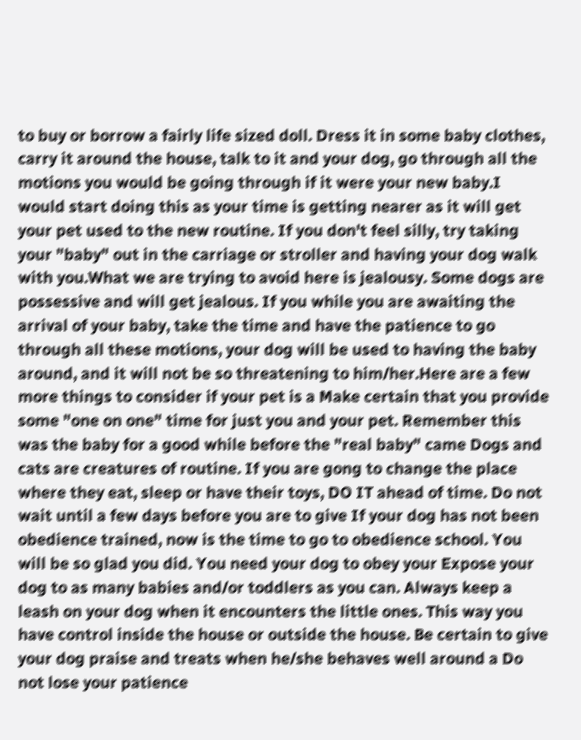to buy or borrow a fairly life sized doll. Dress it in some baby clothes, carry it around the house, talk to it and your dog, go through all the motions you would be going through if it were your new baby.I would start doing this as your time is getting nearer as it will get your pet used to the new routine. If you don't feel silly, try taking your "baby" out in the carriage or stroller and having your dog walk with you.What we are trying to avoid here is jealousy. Some dogs are possessive and will get jealous. If you while you are awaiting the arrival of your baby, take the time and have the patience to go through all these motions, your dog will be used to having the baby around, and it will not be so threatening to him/her.Here are a few more things to consider if your pet is a Make certain that you provide some "one on one" time for just you and your pet. Remember this was the baby for a good while before the "real baby" came Dogs and cats are creatures of routine. If you are gong to change the place where they eat, sleep or have their toys, DO IT ahead of time. Do not wait until a few days before you are to give If your dog has not been obedience trained, now is the time to go to obedience school. You will be so glad you did. You need your dog to obey your Expose your dog to as many babies and/or toddlers as you can. Always keep a leash on your dog when it encounters the little ones. This way you have control inside the house or outside the house. Be certain to give your dog praise and treats when he/she behaves well around a Do not lose your patience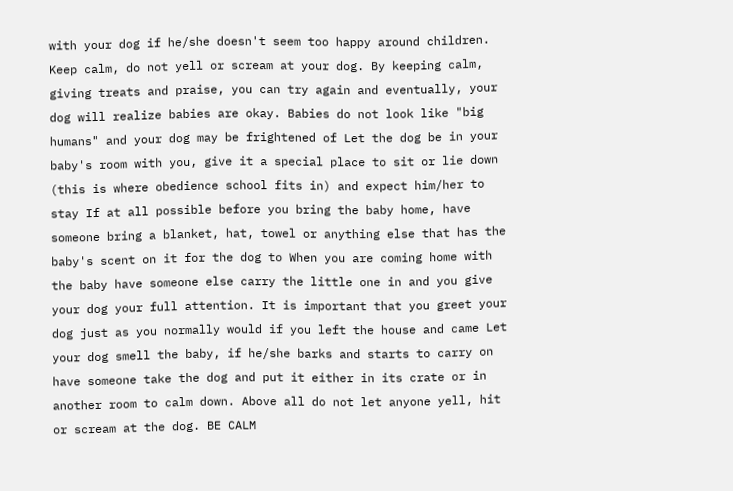with your dog if he/she doesn't seem too happy around children. Keep calm, do not yell or scream at your dog. By keeping calm, giving treats and praise, you can try again and eventually, your dog will realize babies are okay. Babies do not look like "big humans" and your dog may be frightened of Let the dog be in your baby's room with you, give it a special place to sit or lie down (this is where obedience school fits in) and expect him/her to stay If at all possible before you bring the baby home, have someone bring a blanket, hat, towel or anything else that has the baby's scent on it for the dog to When you are coming home with the baby have someone else carry the little one in and you give your dog your full attention. It is important that you greet your dog just as you normally would if you left the house and came Let your dog smell the baby, if he/she barks and starts to carry on have someone take the dog and put it either in its crate or in another room to calm down. Above all do not let anyone yell, hit or scream at the dog. BE CALM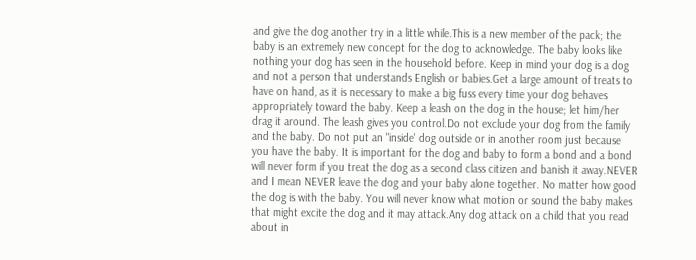and give the dog another try in a little while.This is a new member of the pack; the baby is an extremely new concept for the dog to acknowledge. The baby looks like nothing your dog has seen in the household before. Keep in mind your dog is a dog and not a person that understands English or babies.Get a large amount of treats to have on hand, as it is necessary to make a big fuss every time your dog behaves appropriately toward the baby. Keep a leash on the dog in the house; let him/her drag it around. The leash gives you control.Do not exclude your dog from the family and the baby. Do not put an "inside' dog outside or in another room just because you have the baby. It is important for the dog and baby to form a bond and a bond will never form if you treat the dog as a second class citizen and banish it away.NEVER and I mean NEVER leave the dog and your baby alone together. No matter how good the dog is with the baby. You will never know what motion or sound the baby makes that might excite the dog and it may attack.Any dog attack on a child that you read about in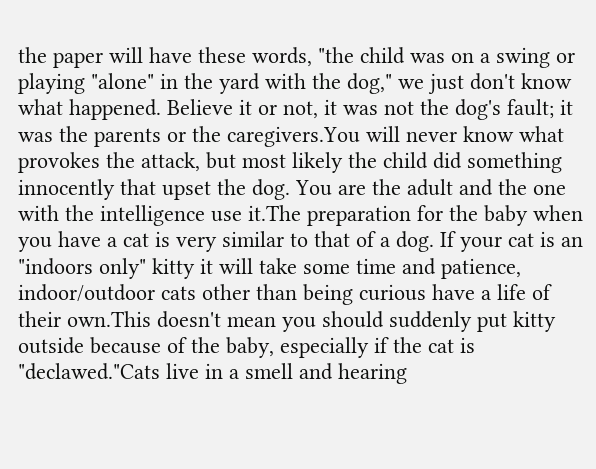the paper will have these words, "the child was on a swing or playing "alone" in the yard with the dog," we just don't know what happened. Believe it or not, it was not the dog's fault; it was the parents or the caregivers.You will never know what provokes the attack, but most likely the child did something innocently that upset the dog. You are the adult and the one with the intelligence use it.The preparation for the baby when you have a cat is very similar to that of a dog. If your cat is an "indoors only" kitty it will take some time and patience, indoor/outdoor cats other than being curious have a life of their own.This doesn't mean you should suddenly put kitty outside because of the baby, especially if the cat is "declawed."Cats live in a smell and hearing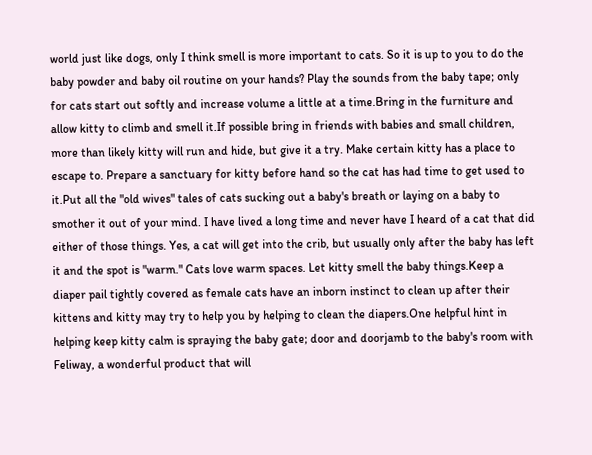world just like dogs, only I think smell is more important to cats. So it is up to you to do the baby powder and baby oil routine on your hands? Play the sounds from the baby tape; only for cats start out softly and increase volume a little at a time.Bring in the furniture and allow kitty to climb and smell it.If possible bring in friends with babies and small children, more than likely kitty will run and hide, but give it a try. Make certain kitty has a place to escape to. Prepare a sanctuary for kitty before hand so the cat has had time to get used to it.Put all the "old wives" tales of cats sucking out a baby's breath or laying on a baby to smother it out of your mind. I have lived a long time and never have I heard of a cat that did either of those things. Yes, a cat will get into the crib, but usually only after the baby has left it and the spot is "warm." Cats love warm spaces. Let kitty smell the baby things.Keep a diaper pail tightly covered as female cats have an inborn instinct to clean up after their kittens and kitty may try to help you by helping to clean the diapers.One helpful hint in helping keep kitty calm is spraying the baby gate; door and doorjamb to the baby's room with Feliway, a wonderful product that will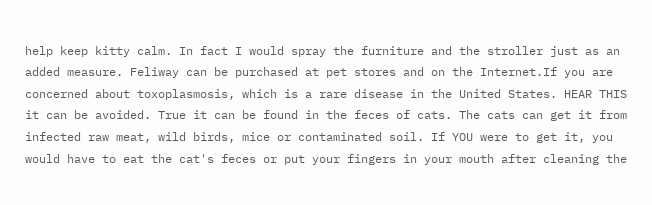help keep kitty calm. In fact I would spray the furniture and the stroller just as an added measure. Feliway can be purchased at pet stores and on the Internet.If you are concerned about toxoplasmosis, which is a rare disease in the United States. HEAR THIS it can be avoided. True it can be found in the feces of cats. The cats can get it from infected raw meat, wild birds, mice or contaminated soil. If YOU were to get it, you would have to eat the cat's feces or put your fingers in your mouth after cleaning the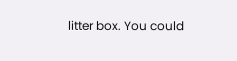litter box. You could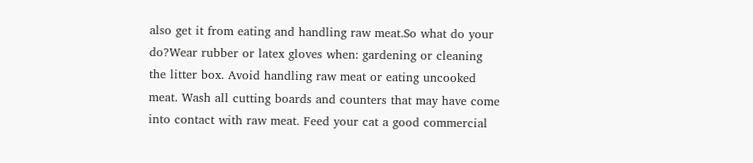also get it from eating and handling raw meat.So what do your do?Wear rubber or latex gloves when: gardening or cleaning the litter box. Avoid handling raw meat or eating uncooked meat. Wash all cutting boards and counters that may have come into contact with raw meat. Feed your cat a good commercial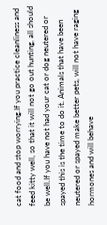cat food and stop worrying.If you practice cleanliness and feed kitty well, so that it will not go out hunting, all should be well.If you have not had your cat or dog neutered or spayed this is the time to do it. Animals that have been neutered or spayed make better pets, will not have raging hormones and will behave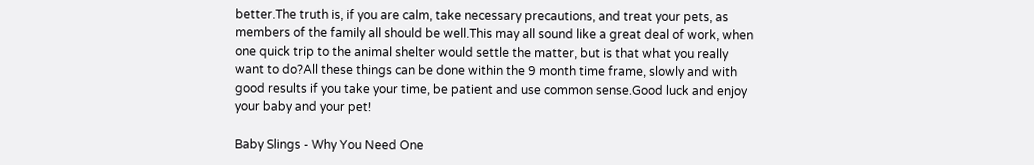better.The truth is, if you are calm, take necessary precautions, and treat your pets, as members of the family all should be well.This may all sound like a great deal of work, when one quick trip to the animal shelter would settle the matter, but is that what you really want to do?All these things can be done within the 9 month time frame, slowly and with good results if you take your time, be patient and use common sense.Good luck and enjoy your baby and your pet!

Baby Slings - Why You Need One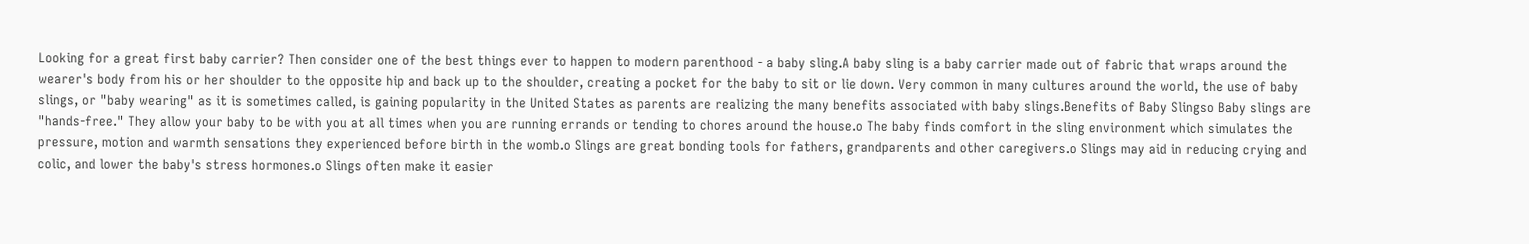Looking for a great first baby carrier? Then consider one of the best things ever to happen to modern parenthood - a baby sling.A baby sling is a baby carrier made out of fabric that wraps around the wearer's body from his or her shoulder to the opposite hip and back up to the shoulder, creating a pocket for the baby to sit or lie down. Very common in many cultures around the world, the use of baby slings, or "baby wearing" as it is sometimes called, is gaining popularity in the United States as parents are realizing the many benefits associated with baby slings.Benefits of Baby Slingso Baby slings are "hands-free." They allow your baby to be with you at all times when you are running errands or tending to chores around the house.o The baby finds comfort in the sling environment which simulates the pressure, motion and warmth sensations they experienced before birth in the womb.o Slings are great bonding tools for fathers, grandparents and other caregivers.o Slings may aid in reducing crying and colic, and lower the baby's stress hormones.o Slings often make it easier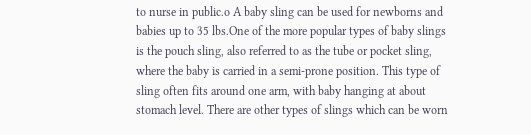to nurse in public.o A baby sling can be used for newborns and babies up to 35 lbs.One of the more popular types of baby slings is the pouch sling, also referred to as the tube or pocket sling, where the baby is carried in a semi-prone position. This type of sling often fits around one arm, with baby hanging at about stomach level. There are other types of slings which can be worn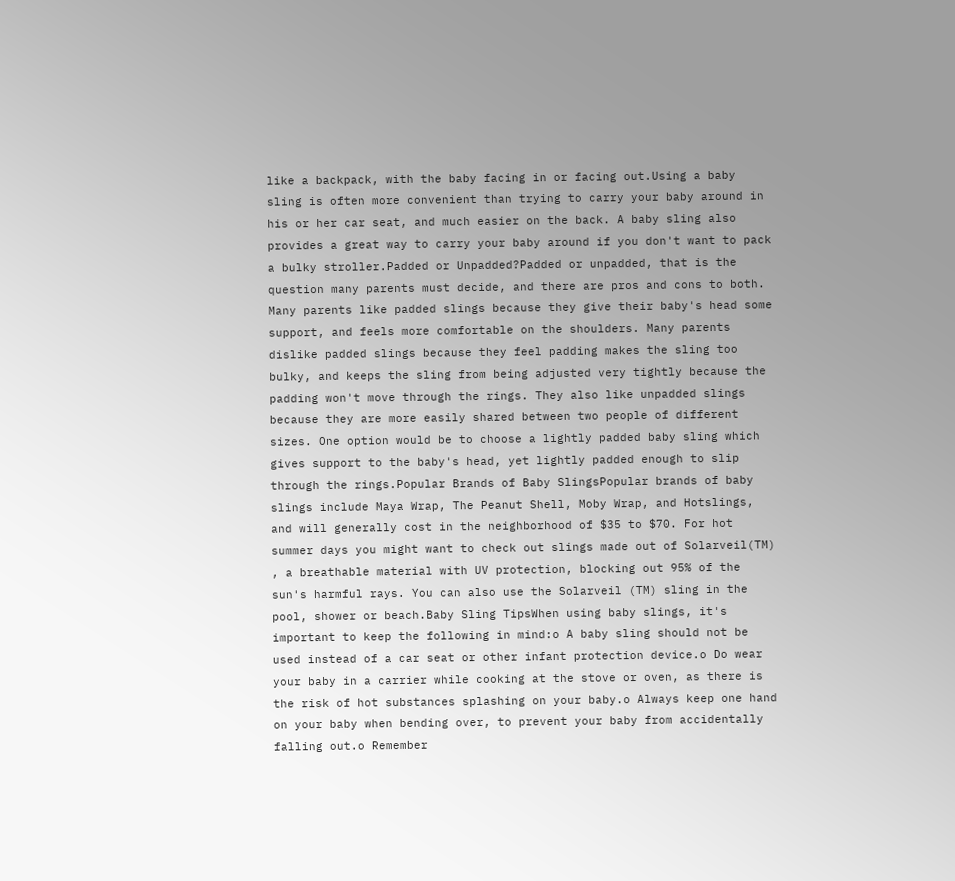like a backpack, with the baby facing in or facing out.Using a baby sling is often more convenient than trying to carry your baby around in his or her car seat, and much easier on the back. A baby sling also provides a great way to carry your baby around if you don't want to pack a bulky stroller.Padded or Unpadded?Padded or unpadded, that is the question many parents must decide, and there are pros and cons to both. Many parents like padded slings because they give their baby's head some support, and feels more comfortable on the shoulders. Many parents dislike padded slings because they feel padding makes the sling too bulky, and keeps the sling from being adjusted very tightly because the padding won't move through the rings. They also like unpadded slings because they are more easily shared between two people of different sizes. One option would be to choose a lightly padded baby sling which gives support to the baby's head, yet lightly padded enough to slip through the rings.Popular Brands of Baby SlingsPopular brands of baby slings include Maya Wrap, The Peanut Shell, Moby Wrap, and Hotslings, and will generally cost in the neighborhood of $35 to $70. For hot summer days you might want to check out slings made out of Solarveil(TM) , a breathable material with UV protection, blocking out 95% of the sun's harmful rays. You can also use the Solarveil (TM) sling in the pool, shower or beach.Baby Sling TipsWhen using baby slings, it's important to keep the following in mind:o A baby sling should not be used instead of a car seat or other infant protection device.o Do wear your baby in a carrier while cooking at the stove or oven, as there is the risk of hot substances splashing on your baby.o Always keep one hand on your baby when bending over, to prevent your baby from accidentally falling out.o Remember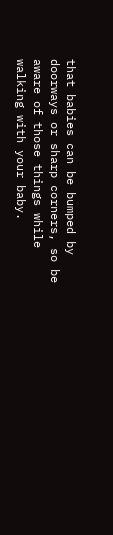that babies can be bumped by doorways or sharp corners, so be aware of those things while walking with your baby.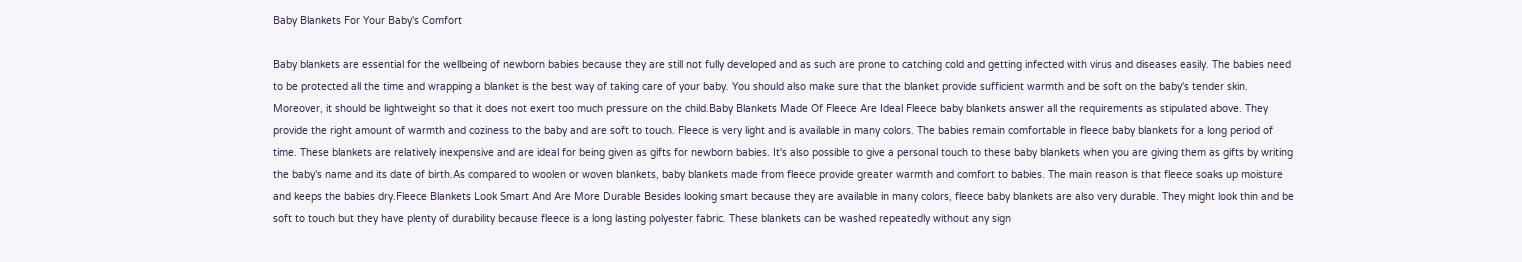Baby Blankets For Your Baby's Comfort

Baby blankets are essential for the wellbeing of newborn babies because they are still not fully developed and as such are prone to catching cold and getting infected with virus and diseases easily. The babies need to be protected all the time and wrapping a blanket is the best way of taking care of your baby. You should also make sure that the blanket provide sufficient warmth and be soft on the baby's tender skin. Moreover, it should be lightweight so that it does not exert too much pressure on the child.Baby Blankets Made Of Fleece Are Ideal Fleece baby blankets answer all the requirements as stipulated above. They provide the right amount of warmth and coziness to the baby and are soft to touch. Fleece is very light and is available in many colors. The babies remain comfortable in fleece baby blankets for a long period of time. These blankets are relatively inexpensive and are ideal for being given as gifts for newborn babies. It's also possible to give a personal touch to these baby blankets when you are giving them as gifts by writing the baby's name and its date of birth.As compared to woolen or woven blankets, baby blankets made from fleece provide greater warmth and comfort to babies. The main reason is that fleece soaks up moisture and keeps the babies dry.Fleece Blankets Look Smart And Are More Durable Besides looking smart because they are available in many colors, fleece baby blankets are also very durable. They might look thin and be soft to touch but they have plenty of durability because fleece is a long lasting polyester fabric. These blankets can be washed repeatedly without any sign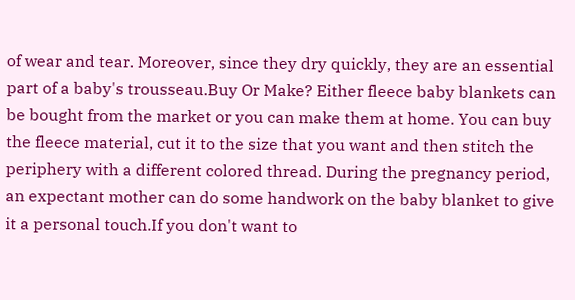of wear and tear. Moreover, since they dry quickly, they are an essential part of a baby's trousseau.Buy Or Make? Either fleece baby blankets can be bought from the market or you can make them at home. You can buy the fleece material, cut it to the size that you want and then stitch the periphery with a different colored thread. During the pregnancy period, an expectant mother can do some handwork on the baby blanket to give it a personal touch.If you don't want to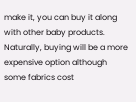make it, you can buy it along with other baby products. Naturally, buying will be a more expensive option although some fabrics cost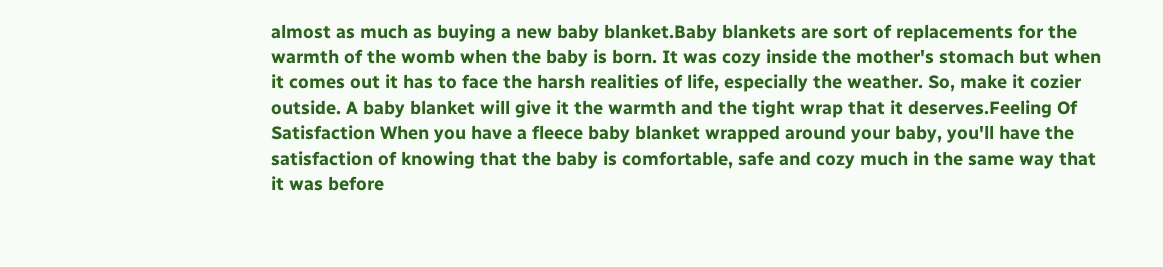almost as much as buying a new baby blanket.Baby blankets are sort of replacements for the warmth of the womb when the baby is born. It was cozy inside the mother's stomach but when it comes out it has to face the harsh realities of life, especially the weather. So, make it cozier outside. A baby blanket will give it the warmth and the tight wrap that it deserves.Feeling Of Satisfaction When you have a fleece baby blanket wrapped around your baby, you'll have the satisfaction of knowing that the baby is comfortable, safe and cozy much in the same way that it was before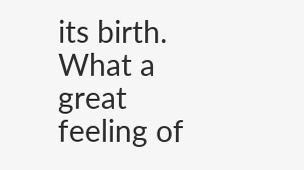its birth. What a great feeling of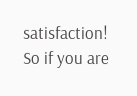satisfaction! So if you are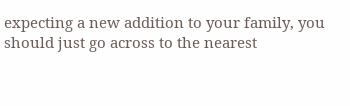expecting a new addition to your family, you should just go across to the nearest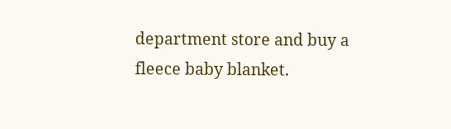department store and buy a fleece baby blanket.